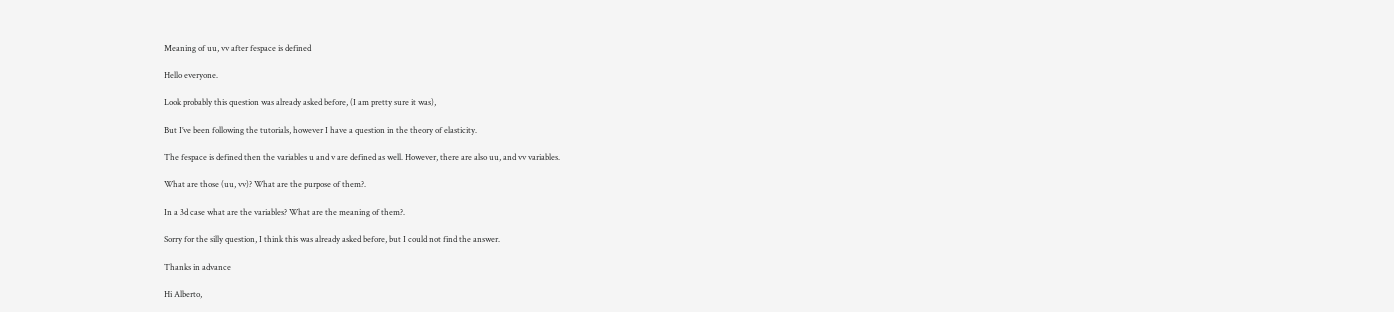Meaning of uu, vv after fespace is defined

Hello everyone.

Look probably this question was already asked before, (I am pretty sure it was),

But I’ve been following the tutorials, however I have a question in the theory of elasticity.

The fespace is defined then the variables u and v are defined as well. However, there are also uu, and vv variables.

What are those (uu, vv)? What are the purpose of them?.

In a 3d case what are the variables? What are the meaning of them?.

Sorry for the silly question, I think this was already asked before, but I could not find the answer.

Thanks in advance

Hi Alberto,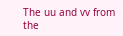The uu and vv from the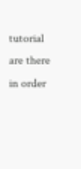tutorial are there in order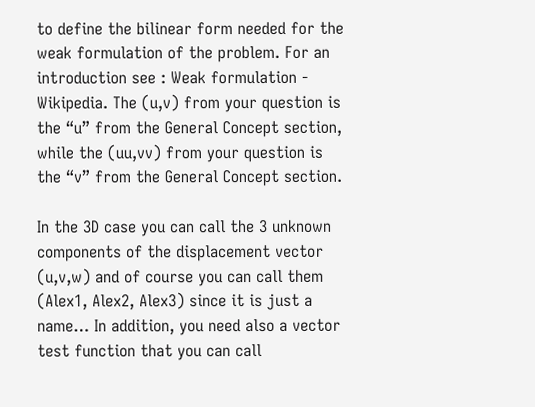to define the bilinear form needed for the weak formulation of the problem. For an introduction see : Weak formulation - Wikipedia. The (u,v) from your question is the “u” from the General Concept section, while the (uu,vv) from your question is the “v” from the General Concept section.

In the 3D case you can call the 3 unknown components of the displacement vector (u,v,w) and of course you can call them (Alex1, Alex2, Alex3) since it is just a name… In addition, you need also a vector test function that you can call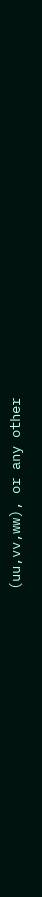(uu,vv,ww), or any other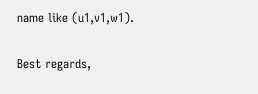name like (u1,v1,w1).

Best regards,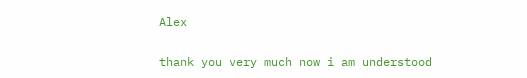Alex

thank you very much now i am understood